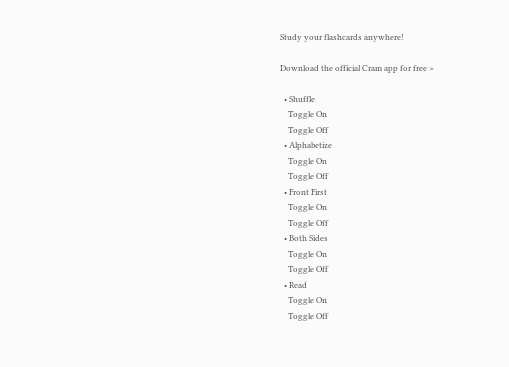Study your flashcards anywhere!

Download the official Cram app for free >

  • Shuffle
    Toggle On
    Toggle Off
  • Alphabetize
    Toggle On
    Toggle Off
  • Front First
    Toggle On
    Toggle Off
  • Both Sides
    Toggle On
    Toggle Off
  • Read
    Toggle On
    Toggle Off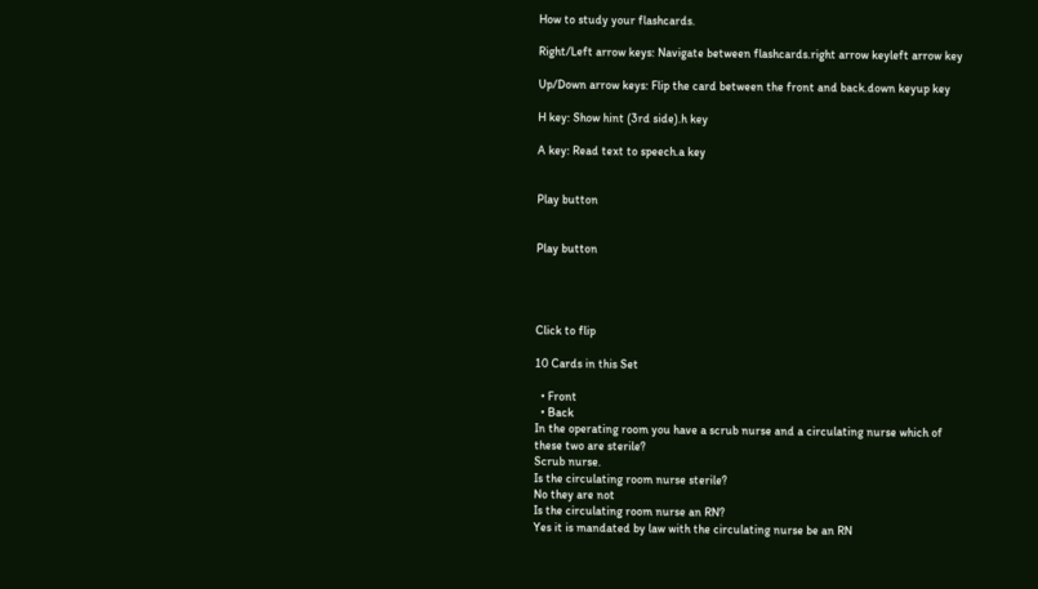How to study your flashcards.

Right/Left arrow keys: Navigate between flashcards.right arrow keyleft arrow key

Up/Down arrow keys: Flip the card between the front and back.down keyup key

H key: Show hint (3rd side).h key

A key: Read text to speech.a key


Play button


Play button




Click to flip

10 Cards in this Set

  • Front
  • Back
In the operating room you have a scrub nurse and a circulating nurse which of these two are sterile?
Scrub nurse.
Is the circulating room nurse sterile?
No they are not
Is the circulating room nurse an RN?
Yes it is mandated by law with the circulating nurse be an RN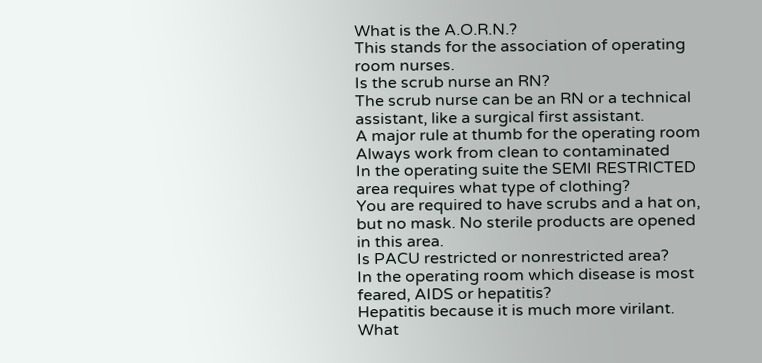What is the A.O.R.N.?
This stands for the association of operating room nurses.
Is the scrub nurse an RN?
The scrub nurse can be an RN or a technical assistant, like a surgical first assistant.
A major rule at thumb for the operating room
Always work from clean to contaminated
In the operating suite the SEMI RESTRICTED area requires what type of clothing?
You are required to have scrubs and a hat on, but no mask. No sterile products are opened in this area.
Is PACU restricted or nonrestricted area?
In the operating room which disease is most feared, AIDS or hepatitis?
Hepatitis because it is much more virilant.
What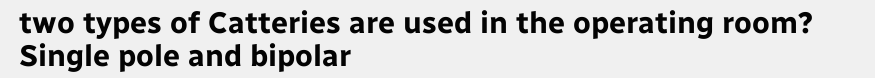two types of Catteries are used in the operating room?
Single pole and bipolar